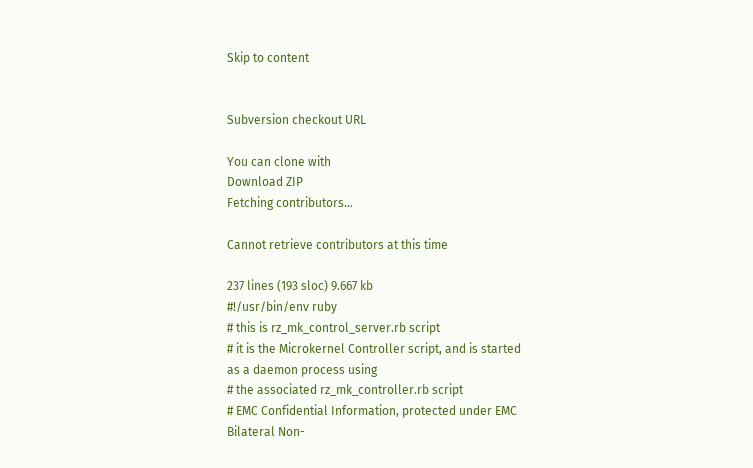Skip to content


Subversion checkout URL

You can clone with
Download ZIP
Fetching contributors…

Cannot retrieve contributors at this time

237 lines (193 sloc) 9.667 kb
#!/usr/bin/env ruby
# this is rz_mk_control_server.rb script
# it is the Microkernel Controller script, and is started as a daemon process using
# the associated rz_mk_controller.rb script
# EMC Confidential Information, protected under EMC Bilateral Non-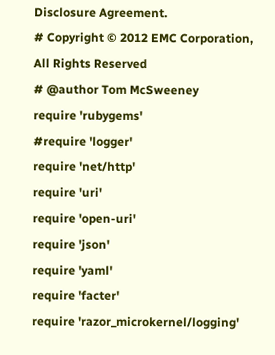Disclosure Agreement.
# Copyright © 2012 EMC Corporation, All Rights Reserved
# @author Tom McSweeney
require 'rubygems'
#require 'logger'
require 'net/http'
require 'uri'
require 'open-uri'
require 'json'
require 'yaml'
require 'facter'
require 'razor_microkernel/logging'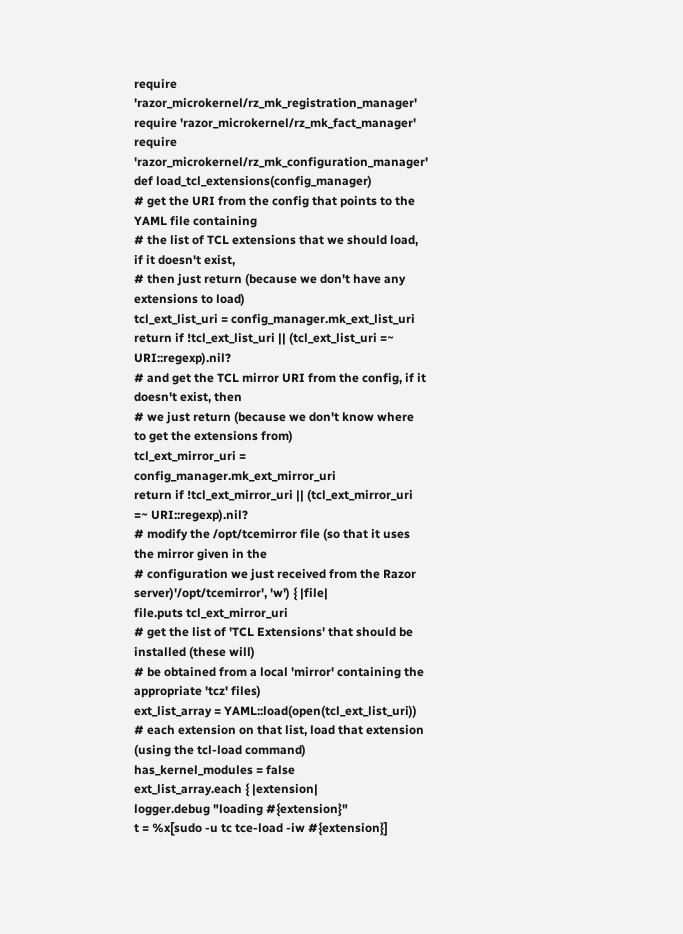require 'razor_microkernel/rz_mk_registration_manager'
require 'razor_microkernel/rz_mk_fact_manager'
require 'razor_microkernel/rz_mk_configuration_manager'
def load_tcl_extensions(config_manager)
# get the URI from the config that points to the YAML file containing
# the list of TCL extensions that we should load, if it doesn't exist,
# then just return (because we don't have any extensions to load)
tcl_ext_list_uri = config_manager.mk_ext_list_uri
return if !tcl_ext_list_uri || (tcl_ext_list_uri =~ URI::regexp).nil?
# and get the TCL mirror URI from the config, if it doesn't exist, then
# we just return (because we don't know where to get the extensions from)
tcl_ext_mirror_uri = config_manager.mk_ext_mirror_uri
return if !tcl_ext_mirror_uri || (tcl_ext_mirror_uri =~ URI::regexp).nil?
# modify the /opt/tcemirror file (so that it uses the mirror given in the
# configuration we just received from the Razor server)'/opt/tcemirror', 'w') { |file|
file.puts tcl_ext_mirror_uri
# get the list of 'TCL Extensions' that should be installed (these will)
# be obtained from a local 'mirror' containing the appropriate 'tcz' files)
ext_list_array = YAML::load(open(tcl_ext_list_uri))
# each extension on that list, load that extension (using the tcl-load command)
has_kernel_modules = false
ext_list_array.each { |extension|
logger.debug "loading #{extension}"
t = %x[sudo -u tc tce-load -iw #{extension}]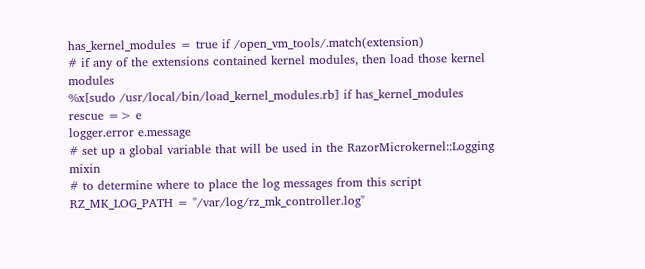has_kernel_modules = true if /open_vm_tools/.match(extension)
# if any of the extensions contained kernel modules, then load those kernel modules
%x[sudo /usr/local/bin/load_kernel_modules.rb] if has_kernel_modules
rescue => e
logger.error e.message
# set up a global variable that will be used in the RazorMicrokernel::Logging mixin
# to determine where to place the log messages from this script
RZ_MK_LOG_PATH = "/var/log/rz_mk_controller.log"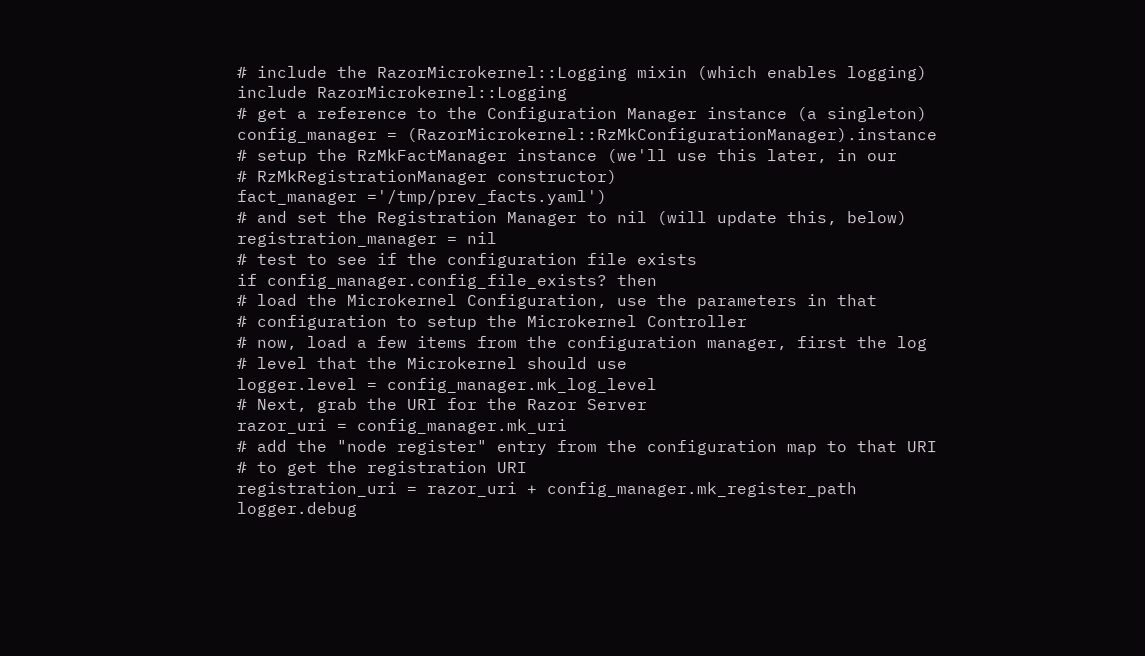# include the RazorMicrokernel::Logging mixin (which enables logging)
include RazorMicrokernel::Logging
# get a reference to the Configuration Manager instance (a singleton)
config_manager = (RazorMicrokernel::RzMkConfigurationManager).instance
# setup the RzMkFactManager instance (we'll use this later, in our
# RzMkRegistrationManager constructor)
fact_manager ='/tmp/prev_facts.yaml')
# and set the Registration Manager to nil (will update this, below)
registration_manager = nil
# test to see if the configuration file exists
if config_manager.config_file_exists? then
# load the Microkernel Configuration, use the parameters in that
# configuration to setup the Microkernel Controller
# now, load a few items from the configuration manager, first the log
# level that the Microkernel should use
logger.level = config_manager.mk_log_level
# Next, grab the URI for the Razor Server
razor_uri = config_manager.mk_uri
# add the "node register" entry from the configuration map to that URI
# to get the registration URI
registration_uri = razor_uri + config_manager.mk_register_path
logger.debug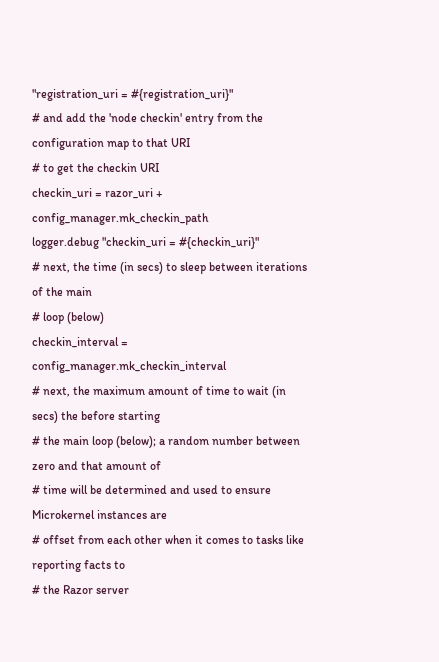"registration_uri = #{registration_uri}"
# and add the 'node checkin' entry from the configuration map to that URI
# to get the checkin URI
checkin_uri = razor_uri + config_manager.mk_checkin_path
logger.debug "checkin_uri = #{checkin_uri}"
# next, the time (in secs) to sleep between iterations of the main
# loop (below)
checkin_interval = config_manager.mk_checkin_interval
# next, the maximum amount of time to wait (in secs) the before starting
# the main loop (below); a random number between zero and that amount of
# time will be determined and used to ensure Microkernel instances are
# offset from each other when it comes to tasks like reporting facts to
# the Razor server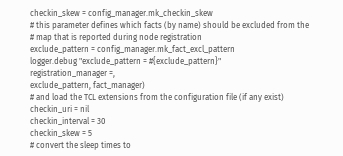checkin_skew = config_manager.mk_checkin_skew
# this parameter defines which facts (by name) should be excluded from the
# map that is reported during node registration
exclude_pattern = config_manager.mk_fact_excl_pattern
logger.debug "exclude_pattern = #{exclude_pattern}"
registration_manager =,
exclude_pattern, fact_manager)
# and load the TCL extensions from the configuration file (if any exist)
checkin_uri = nil
checkin_interval = 30
checkin_skew = 5
# convert the sleep times to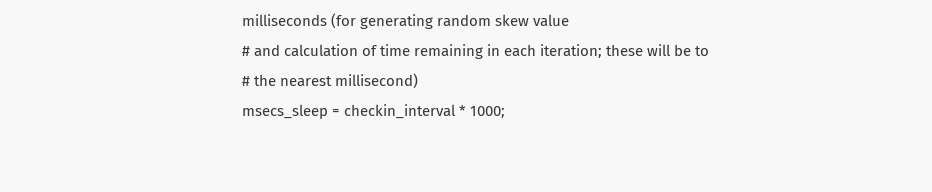milliseconds (for generating random skew value
# and calculation of time remaining in each iteration; these will be to
# the nearest millisecond)
msecs_sleep = checkin_interval * 1000;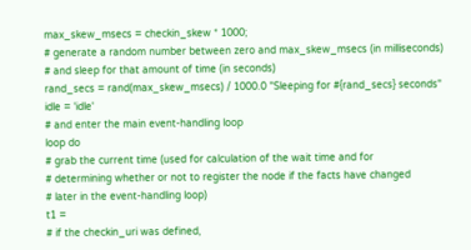max_skew_msecs = checkin_skew * 1000;
# generate a random number between zero and max_skew_msecs (in milliseconds)
# and sleep for that amount of time (in seconds)
rand_secs = rand(max_skew_msecs) / 1000.0 "Sleeping for #{rand_secs} seconds"
idle = 'idle'
# and enter the main event-handling loop
loop do
# grab the current time (used for calculation of the wait time and for
# determining whether or not to register the node if the facts have changed
# later in the event-handling loop)
t1 =
# if the checkin_uri was defined,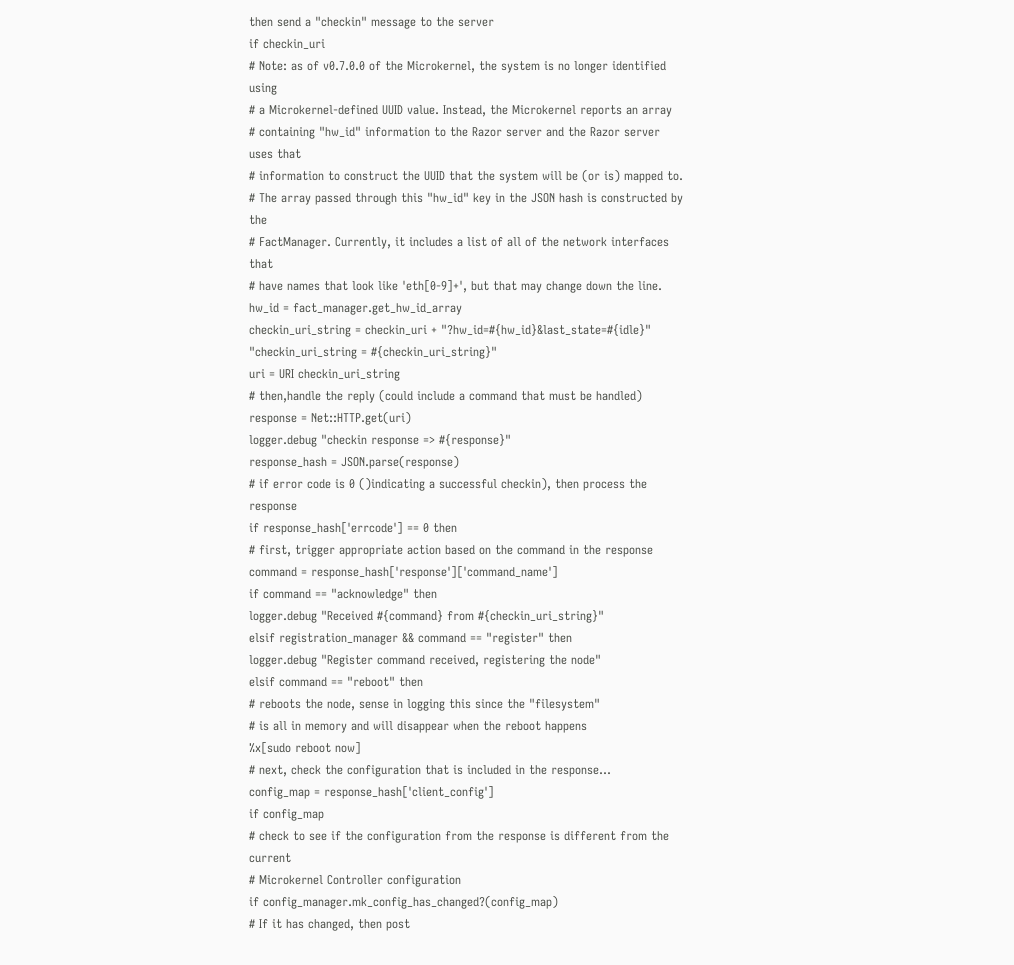then send a "checkin" message to the server
if checkin_uri
# Note: as of v0.7.0.0 of the Microkernel, the system is no longer identified using
# a Microkernel-defined UUID value. Instead, the Microkernel reports an array
# containing "hw_id" information to the Razor server and the Razor server uses that
# information to construct the UUID that the system will be (or is) mapped to.
# The array passed through this "hw_id" key in the JSON hash is constructed by the
# FactManager. Currently, it includes a list of all of the network interfaces that
# have names that look like 'eth[0-9]+', but that may change down the line.
hw_id = fact_manager.get_hw_id_array
checkin_uri_string = checkin_uri + "?hw_id=#{hw_id}&last_state=#{idle}" "checkin_uri_string = #{checkin_uri_string}"
uri = URI checkin_uri_string
# then,handle the reply (could include a command that must be handled)
response = Net::HTTP.get(uri)
logger.debug "checkin response => #{response}"
response_hash = JSON.parse(response)
# if error code is 0 ()indicating a successful checkin), then process the response
if response_hash['errcode'] == 0 then
# first, trigger appropriate action based on the command in the response
command = response_hash['response']['command_name']
if command == "acknowledge" then
logger.debug "Received #{command} from #{checkin_uri_string}"
elsif registration_manager && command == "register" then
logger.debug "Register command received, registering the node"
elsif command == "reboot" then
# reboots the node, sense in logging this since the "filesystem"
# is all in memory and will disappear when the reboot happens
%x[sudo reboot now]
# next, check the configuration that is included in the response...
config_map = response_hash['client_config']
if config_map
# check to see if the configuration from the response is different from the current
# Microkernel Controller configuration
if config_manager.mk_config_has_changed?(config_map)
# If it has changed, then post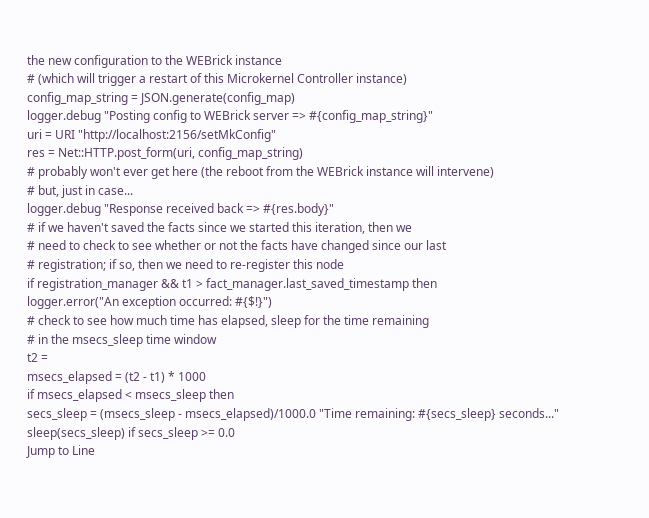the new configuration to the WEBrick instance
# (which will trigger a restart of this Microkernel Controller instance)
config_map_string = JSON.generate(config_map)
logger.debug "Posting config to WEBrick server => #{config_map_string}"
uri = URI "http://localhost:2156/setMkConfig"
res = Net::HTTP.post_form(uri, config_map_string)
# probably won't ever get here (the reboot from the WEBrick instance will intervene)
# but, just in case...
logger.debug "Response received back => #{res.body}"
# if we haven't saved the facts since we started this iteration, then we
# need to check to see whether or not the facts have changed since our last
# registration; if so, then we need to re-register this node
if registration_manager && t1 > fact_manager.last_saved_timestamp then
logger.error("An exception occurred: #{$!}")
# check to see how much time has elapsed, sleep for the time remaining
# in the msecs_sleep time window
t2 =
msecs_elapsed = (t2 - t1) * 1000
if msecs_elapsed < msecs_sleep then
secs_sleep = (msecs_sleep - msecs_elapsed)/1000.0 "Time remaining: #{secs_sleep} seconds..."
sleep(secs_sleep) if secs_sleep >= 0.0
Jump to Line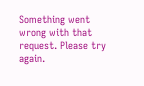Something went wrong with that request. Please try again.